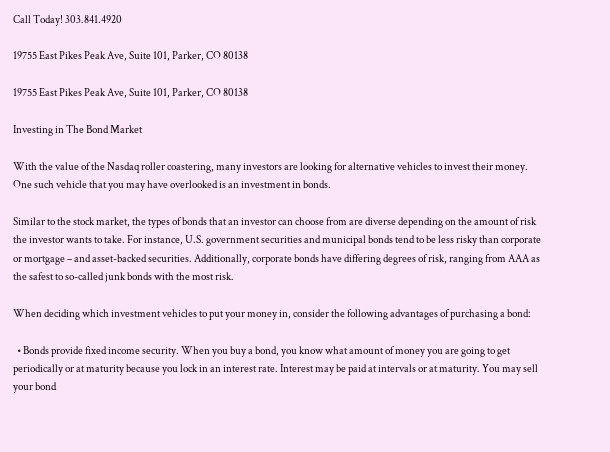Call Today! 303.841.4920

19755 East Pikes Peak Ave, Suite 101, Parker, CO 80138

19755 East Pikes Peak Ave, Suite 101, Parker, CO 80138

Investing in The Bond Market

With the value of the Nasdaq roller coastering, many investors are looking for alternative vehicles to invest their money. One such vehicle that you may have overlooked is an investment in bonds.

Similar to the stock market, the types of bonds that an investor can choose from are diverse depending on the amount of risk the investor wants to take. For instance, U.S. government securities and municipal bonds tend to be less risky than corporate or mortgage – and asset-backed securities. Additionally, corporate bonds have differing degrees of risk, ranging from AAA as the safest to so-called junk bonds with the most risk.

When deciding which investment vehicles to put your money in, consider the following advantages of purchasing a bond:

  • Bonds provide fixed income security. When you buy a bond, you know what amount of money you are going to get periodically or at maturity because you lock in an interest rate. Interest may be paid at intervals or at maturity. You may sell your bond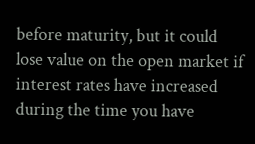before maturity, but it could lose value on the open market if interest rates have increased during the time you have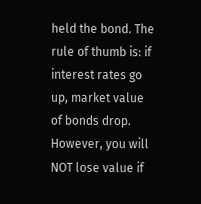held the bond. The rule of thumb is: if interest rates go up, market value of bonds drop. However, you will NOT lose value if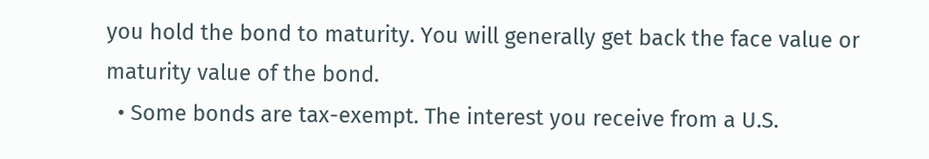you hold the bond to maturity. You will generally get back the face value or maturity value of the bond.
  • Some bonds are tax-exempt. The interest you receive from a U.S.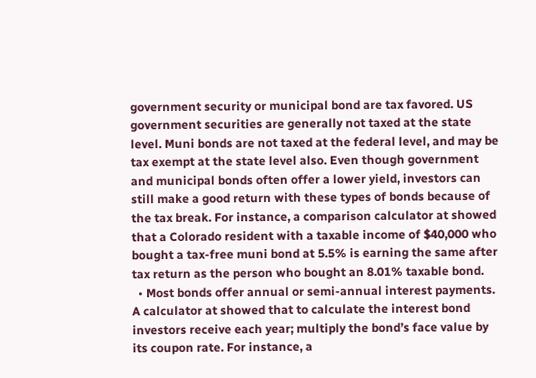government security or municipal bond are tax favored. US government securities are generally not taxed at the state level. Muni bonds are not taxed at the federal level, and may be tax exempt at the state level also. Even though government and municipal bonds often offer a lower yield, investors can still make a good return with these types of bonds because of the tax break. For instance, a comparison calculator at showed that a Colorado resident with a taxable income of $40,000 who bought a tax-free muni bond at 5.5% is earning the same after tax return as the person who bought an 8.01% taxable bond.
  • Most bonds offer annual or semi-annual interest payments. A calculator at showed that to calculate the interest bond investors receive each year; multiply the bond’s face value by its coupon rate. For instance, a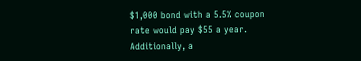$1,000 bond with a 5.5% coupon rate would pay $55 a year. Additionally, a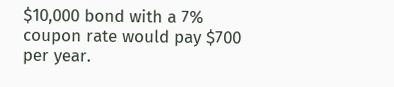$10,000 bond with a 7% coupon rate would pay $700 per year.